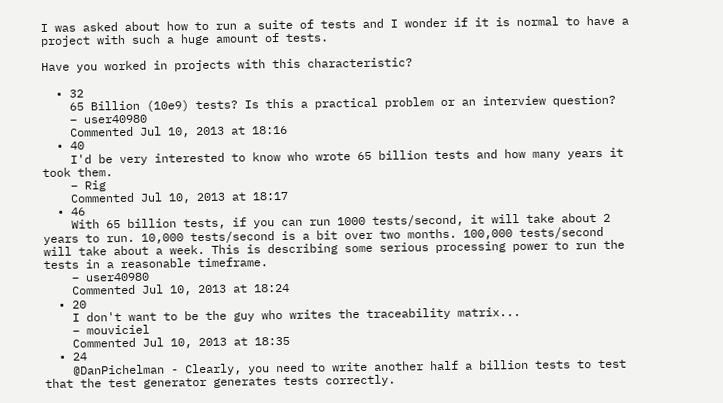I was asked about how to run a suite of tests and I wonder if it is normal to have a project with such a huge amount of tests.

Have you worked in projects with this characteristic?

  • 32
    65 Billion (10e9) tests? Is this a practical problem or an interview question?
    – user40980
    Commented Jul 10, 2013 at 18:16
  • 40
    I'd be very interested to know who wrote 65 billion tests and how many years it took them.
    – Rig
    Commented Jul 10, 2013 at 18:17
  • 46
    With 65 billion tests, if you can run 1000 tests/second, it will take about 2 years to run. 10,000 tests/second is a bit over two months. 100,000 tests/second will take about a week. This is describing some serious processing power to run the tests in a reasonable timeframe.
    – user40980
    Commented Jul 10, 2013 at 18:24
  • 20
    I don't want to be the guy who writes the traceability matrix...
    – mouviciel
    Commented Jul 10, 2013 at 18:35
  • 24
    @DanPichelman - Clearly, you need to write another half a billion tests to test that the test generator generates tests correctly.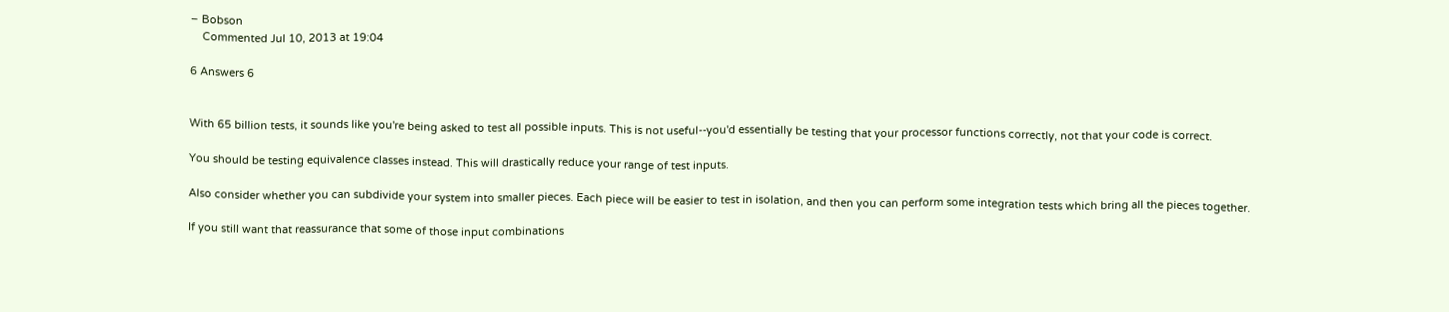– Bobson
    Commented Jul 10, 2013 at 19:04

6 Answers 6


With 65 billion tests, it sounds like you're being asked to test all possible inputs. This is not useful--you'd essentially be testing that your processor functions correctly, not that your code is correct.

You should be testing equivalence classes instead. This will drastically reduce your range of test inputs.

Also consider whether you can subdivide your system into smaller pieces. Each piece will be easier to test in isolation, and then you can perform some integration tests which bring all the pieces together.

If you still want that reassurance that some of those input combinations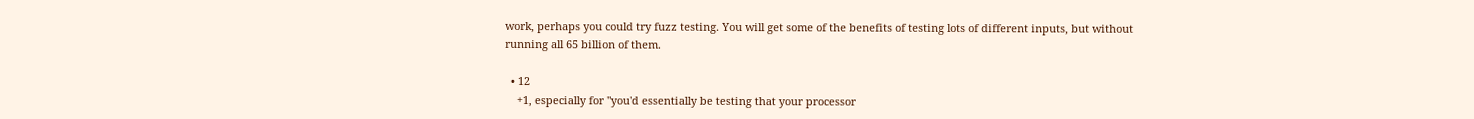work, perhaps you could try fuzz testing. You will get some of the benefits of testing lots of different inputs, but without running all 65 billion of them.

  • 12
    +1, especially for "you'd essentially be testing that your processor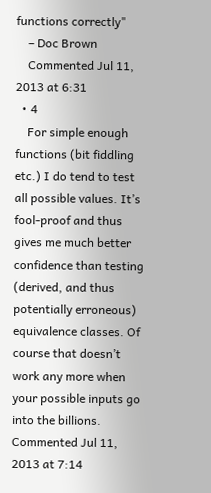functions correctly"
    – Doc Brown
    Commented Jul 11, 2013 at 6:31
  • 4
    For simple enough functions (bit fiddling etc.) I do tend to test all possible values. It’s fool-proof and thus gives me much better confidence than testing (derived, and thus potentially erroneous) equivalence classes. Of course that doesn’t work any more when your possible inputs go into the billions. Commented Jul 11, 2013 at 7:14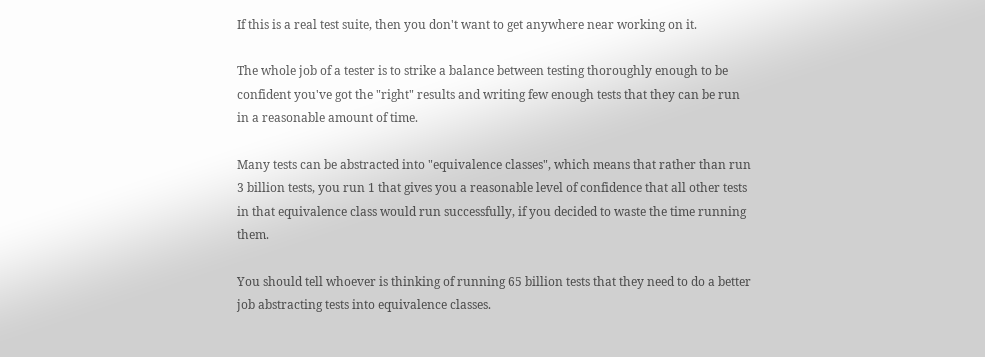If this is a real test suite, then you don't want to get anywhere near working on it.

The whole job of a tester is to strike a balance between testing thoroughly enough to be confident you've got the "right" results and writing few enough tests that they can be run in a reasonable amount of time.

Many tests can be abstracted into "equivalence classes", which means that rather than run 3 billion tests, you run 1 that gives you a reasonable level of confidence that all other tests in that equivalence class would run successfully, if you decided to waste the time running them.

You should tell whoever is thinking of running 65 billion tests that they need to do a better job abstracting tests into equivalence classes.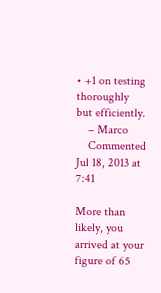• +1 on testing thoroughly but efficiently.
    – Marco
    Commented Jul 18, 2013 at 7:41

More than likely, you arrived at your figure of 65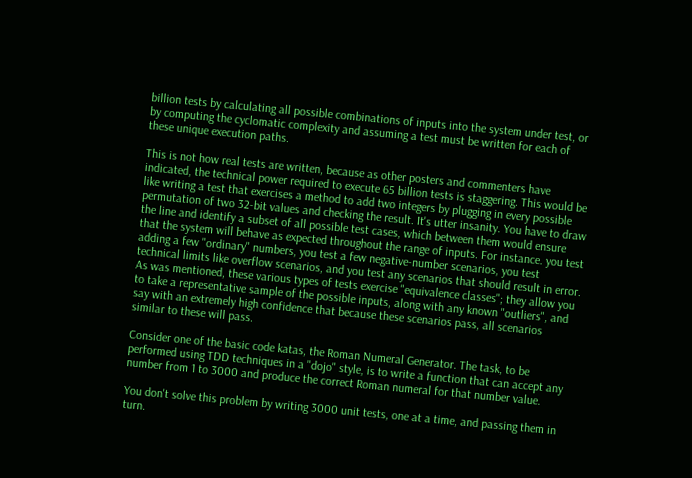billion tests by calculating all possible combinations of inputs into the system under test, or by computing the cyclomatic complexity and assuming a test must be written for each of these unique execution paths.

This is not how real tests are written, because as other posters and commenters have indicated, the technical power required to execute 65 billion tests is staggering. This would be like writing a test that exercises a method to add two integers by plugging in every possible permutation of two 32-bit values and checking the result. It's utter insanity. You have to draw the line and identify a subset of all possible test cases, which between them would ensure that the system will behave as expected throughout the range of inputs. For instance. you test adding a few "ordinary" numbers, you test a few negative-number scenarios, you test technical limits like overflow scenarios, and you test any scenarios that should result in error. As was mentioned, these various types of tests exercise "equivalence classes"; they allow you to take a representative sample of the possible inputs, along with any known "outliers", and say with an extremely high confidence that because these scenarios pass, all scenarios similar to these will pass.

Consider one of the basic code katas, the Roman Numeral Generator. The task, to be performed using TDD techniques in a "dojo" style, is to write a function that can accept any number from 1 to 3000 and produce the correct Roman numeral for that number value.

You don't solve this problem by writing 3000 unit tests, one at a time, and passing them in turn.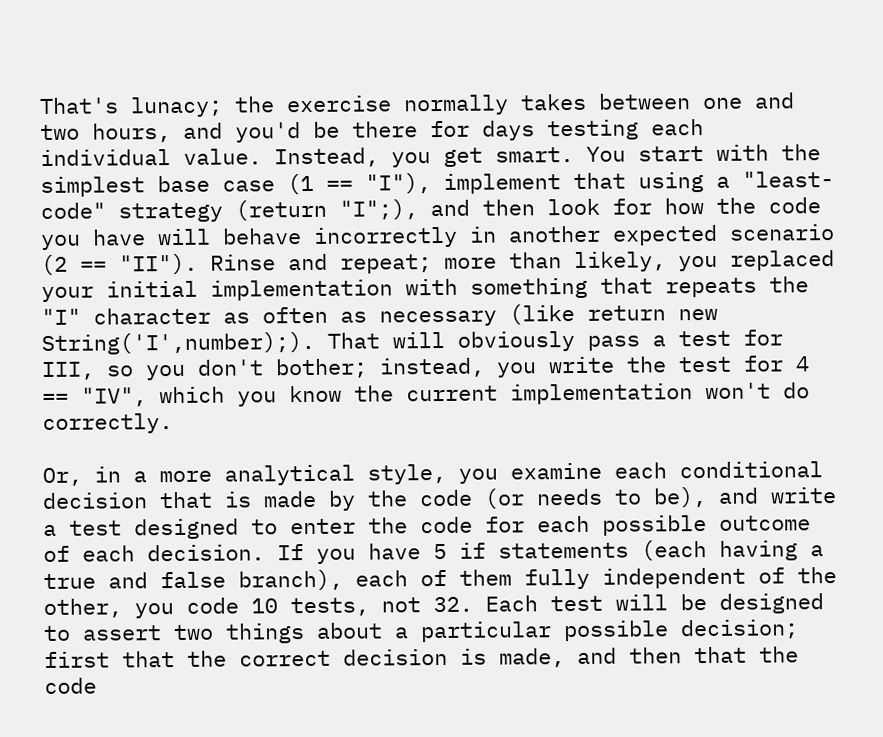That's lunacy; the exercise normally takes between one and two hours, and you'd be there for days testing each individual value. Instead, you get smart. You start with the simplest base case (1 == "I"), implement that using a "least-code" strategy (return "I";), and then look for how the code you have will behave incorrectly in another expected scenario (2 == "II"). Rinse and repeat; more than likely, you replaced your initial implementation with something that repeats the "I" character as often as necessary (like return new String('I',number);). That will obviously pass a test for III, so you don't bother; instead, you write the test for 4 == "IV", which you know the current implementation won't do correctly.

Or, in a more analytical style, you examine each conditional decision that is made by the code (or needs to be), and write a test designed to enter the code for each possible outcome of each decision. If you have 5 if statements (each having a true and false branch), each of them fully independent of the other, you code 10 tests, not 32. Each test will be designed to assert two things about a particular possible decision; first that the correct decision is made, and then that the code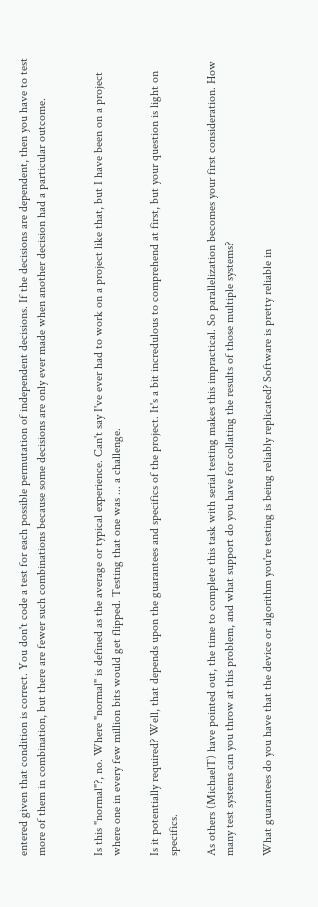entered given that condition is correct. You don't code a test for each possible permutation of independent decisions. If the decisions are dependent, then you have to test more of them in combination, but there are fewer such combinations because some decisions are only ever made when another decision had a particular outcome.


Is this "normal"?, no. Where "normal" is defined as the average or typical experience. Can't say I've ever had to work on a project like that, but I have been on a project where one in every few million bits would get flipped. Testing that one was ... a challenge.

Is it potentially required? Well, that depends upon the guarantees and specifics of the project. It's a bit incredulous to comprehend at first, but your question is light on specifics.

As others (MichaelT) have pointed out, the time to complete this task with serial testing makes this impractical. So parallelization becomes your first consideration. How many test systems can you throw at this problem, and what support do you have for collating the results of those multiple systems?

What guarantees do you have that the device or algorithm you're testing is being reliably replicated? Software is pretty reliable in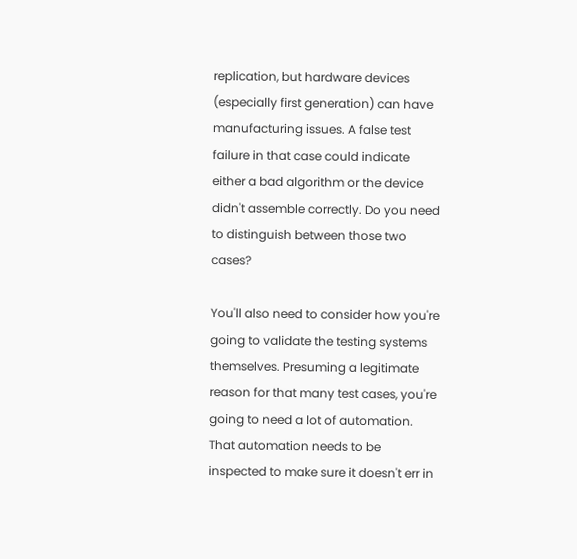replication, but hardware devices (especially first generation) can have manufacturing issues. A false test failure in that case could indicate either a bad algorithm or the device didn't assemble correctly. Do you need to distinguish between those two cases?

You'll also need to consider how you're going to validate the testing systems themselves. Presuming a legitimate reason for that many test cases, you're going to need a lot of automation. That automation needs to be inspected to make sure it doesn't err in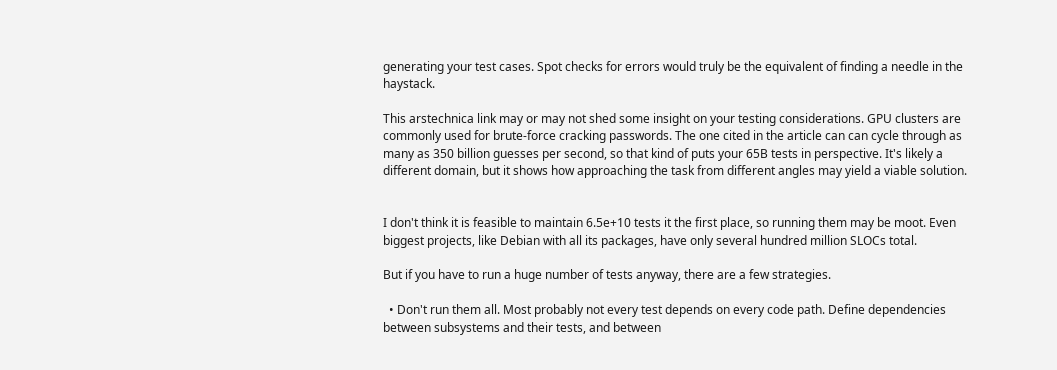generating your test cases. Spot checks for errors would truly be the equivalent of finding a needle in the haystack.

This arstechnica link may or may not shed some insight on your testing considerations. GPU clusters are commonly used for brute-force cracking passwords. The one cited in the article can can cycle through as many as 350 billion guesses per second, so that kind of puts your 65B tests in perspective. It's likely a different domain, but it shows how approaching the task from different angles may yield a viable solution.


I don't think it is feasible to maintain 6.5e+10 tests it the first place, so running them may be moot. Even biggest projects, like Debian with all its packages, have only several hundred million SLOCs total.

But if you have to run a huge number of tests anyway, there are a few strategies.

  • Don't run them all. Most probably not every test depends on every code path. Define dependencies between subsystems and their tests, and between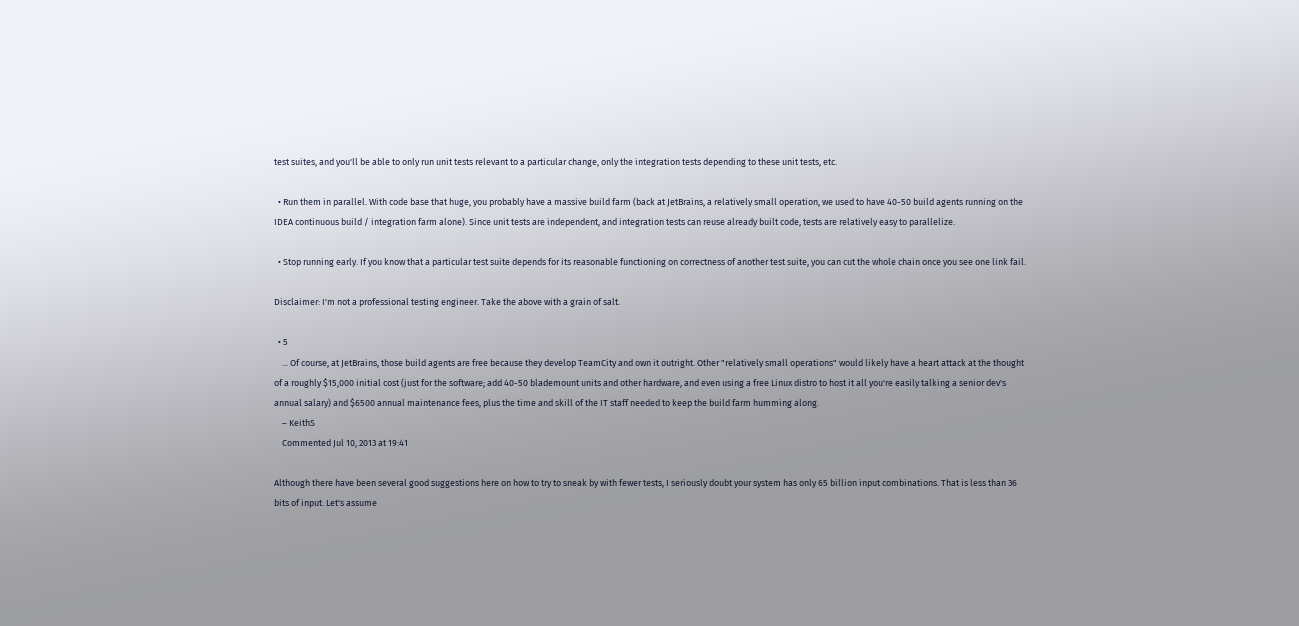test suites, and you'll be able to only run unit tests relevant to a particular change, only the integration tests depending to these unit tests, etc.

  • Run them in parallel. With code base that huge, you probably have a massive build farm (back at JetBrains, a relatively small operation, we used to have 40-50 build agents running on the IDEA continuous build / integration farm alone). Since unit tests are independent, and integration tests can reuse already built code, tests are relatively easy to parallelize.

  • Stop running early. If you know that a particular test suite depends for its reasonable functioning on correctness of another test suite, you can cut the whole chain once you see one link fail.

Disclaimer: I'm not a professional testing engineer. Take the above with a grain of salt.

  • 5
    ... Of course, at JetBrains, those build agents are free because they develop TeamCity and own it outright. Other "relatively small operations" would likely have a heart attack at the thought of a roughly $15,000 initial cost (just for the software; add 40-50 blademount units and other hardware, and even using a free Linux distro to host it all you're easily talking a senior dev's annual salary) and $6500 annual maintenance fees, plus the time and skill of the IT staff needed to keep the build farm humming along.
    – KeithS
    Commented Jul 10, 2013 at 19:41

Although there have been several good suggestions here on how to try to sneak by with fewer tests, I seriously doubt your system has only 65 billion input combinations. That is less than 36 bits of input. Let's assume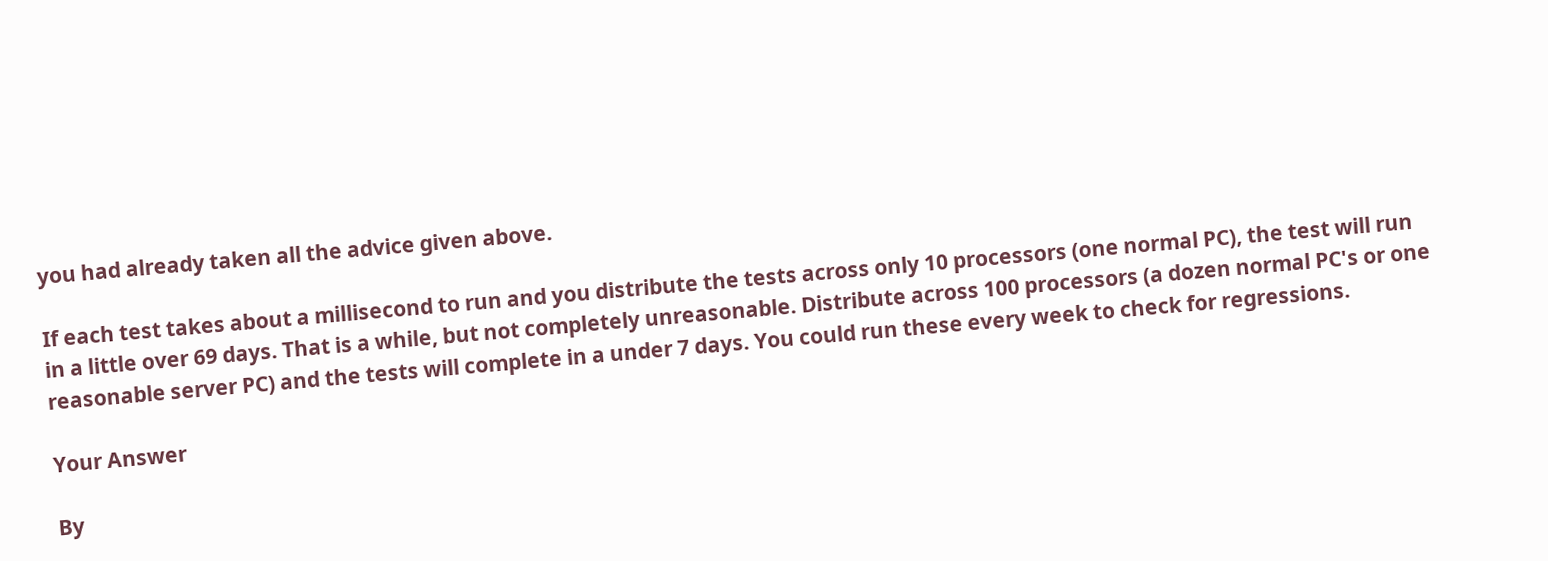you had already taken all the advice given above.

If each test takes about a millisecond to run and you distribute the tests across only 10 processors (one normal PC), the test will run in a little over 69 days. That is a while, but not completely unreasonable. Distribute across 100 processors (a dozen normal PC's or one reasonable server PC) and the tests will complete in a under 7 days. You could run these every week to check for regressions.

Your Answer

By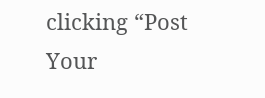clicking “Post Your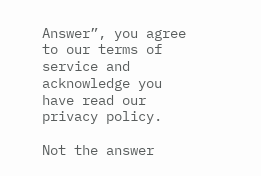Answer”, you agree to our terms of service and acknowledge you have read our privacy policy.

Not the answer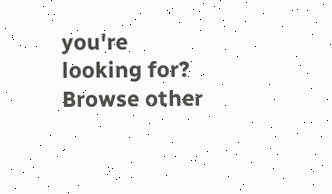you're looking for? Browse other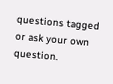questions tagged or ask your own question.